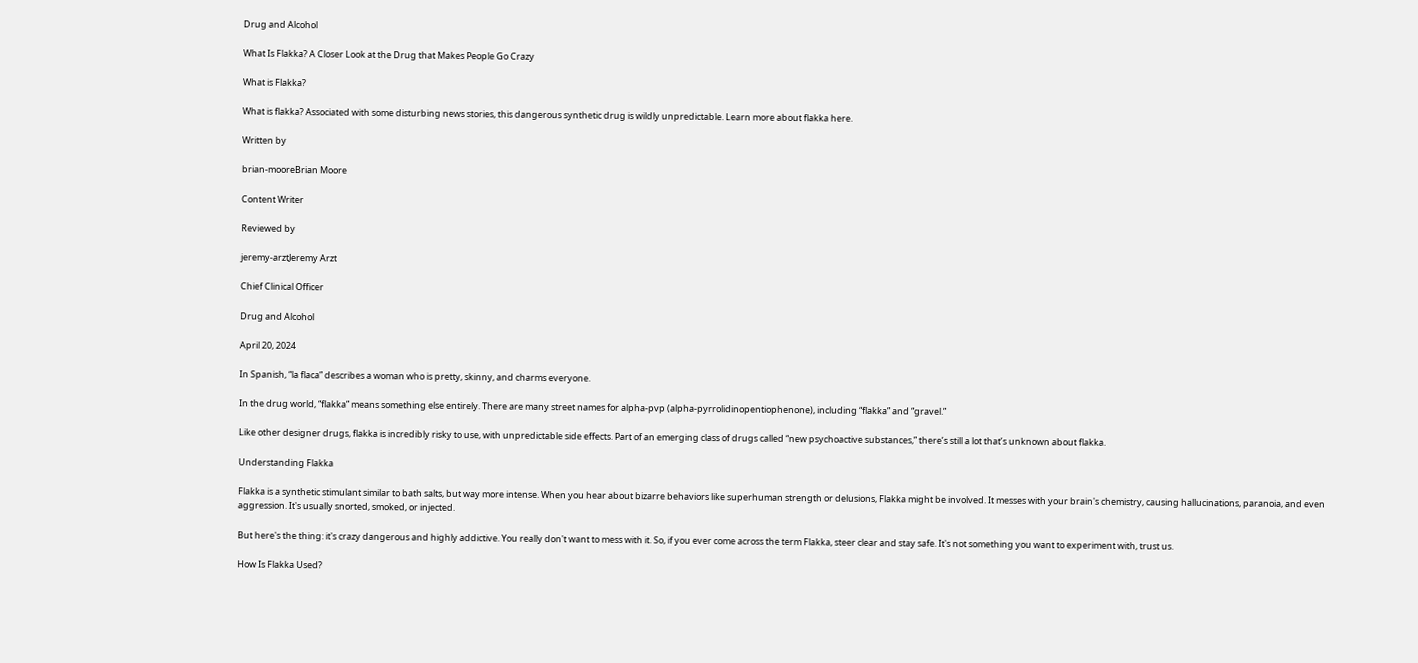Drug and Alcohol

What Is Flakka? A Closer Look at the Drug that Makes People Go Crazy

What is Flakka?

What is flakka? Associated with some disturbing news stories, this dangerous synthetic drug is wildly unpredictable. Learn more about flakka here.

Written by

brian-mooreBrian Moore

Content Writer

Reviewed by

jeremy-arztJeremy Arzt

Chief Clinical Officer

Drug and Alcohol

April 20, 2024

In Spanish, “la flaca” describes a woman who is pretty, skinny, and charms everyone.

In the drug world, “flakka” means something else entirely. There are many street names for alpha-pvp (alpha-pyrrolidinopentiophenone), including “flakka” and “gravel.”

Like other designer drugs, flakka is incredibly risky to use, with unpredictable side effects. Part of an emerging class of drugs called “new psychoactive substances,” there’s still a lot that’s unknown about flakka.

Understanding Flakka

Flakka is a synthetic stimulant similar to bath salts, but way more intense. When you hear about bizarre behaviors like superhuman strength or delusions, Flakka might be involved. It messes with your brain's chemistry, causing hallucinations, paranoia, and even aggression. It's usually snorted, smoked, or injected.

But here's the thing: it's crazy dangerous and highly addictive. You really don't want to mess with it. So, if you ever come across the term Flakka, steer clear and stay safe. It's not something you want to experiment with, trust us.

How Is Flakka Used?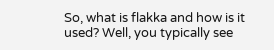So, what is flakka and how is it used? Well, you typically see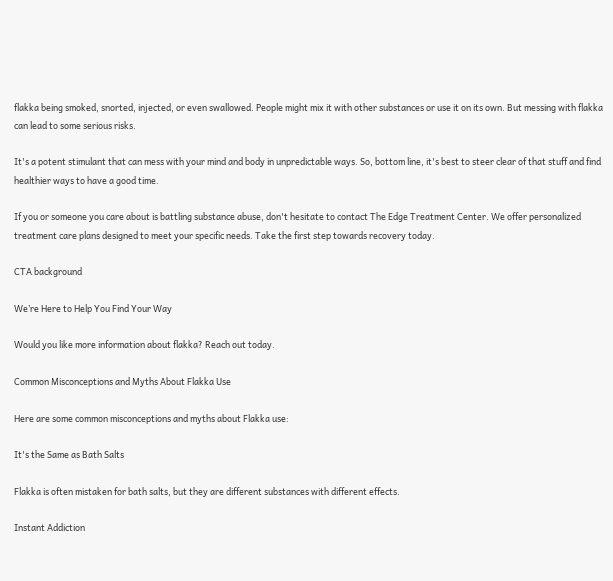flakka being smoked, snorted, injected, or even swallowed. People might mix it with other substances or use it on its own. But messing with flakka can lead to some serious risks.

It's a potent stimulant that can mess with your mind and body in unpredictable ways. So, bottom line, it's best to steer clear of that stuff and find healthier ways to have a good time.

If you or someone you care about is battling substance abuse, don't hesitate to contact The Edge Treatment Center. We offer personalized treatment care plans designed to meet your specific needs. Take the first step towards recovery today.

CTA background

We’re Here to Help You Find Your Way

Would you like more information about flakka? Reach out today.

Common Misconceptions and Myths About Flakka Use

Here are some common misconceptions and myths about Flakka use:

It's the Same as Bath Salts

Flakka is often mistaken for bath salts, but they are different substances with different effects.

Instant Addiction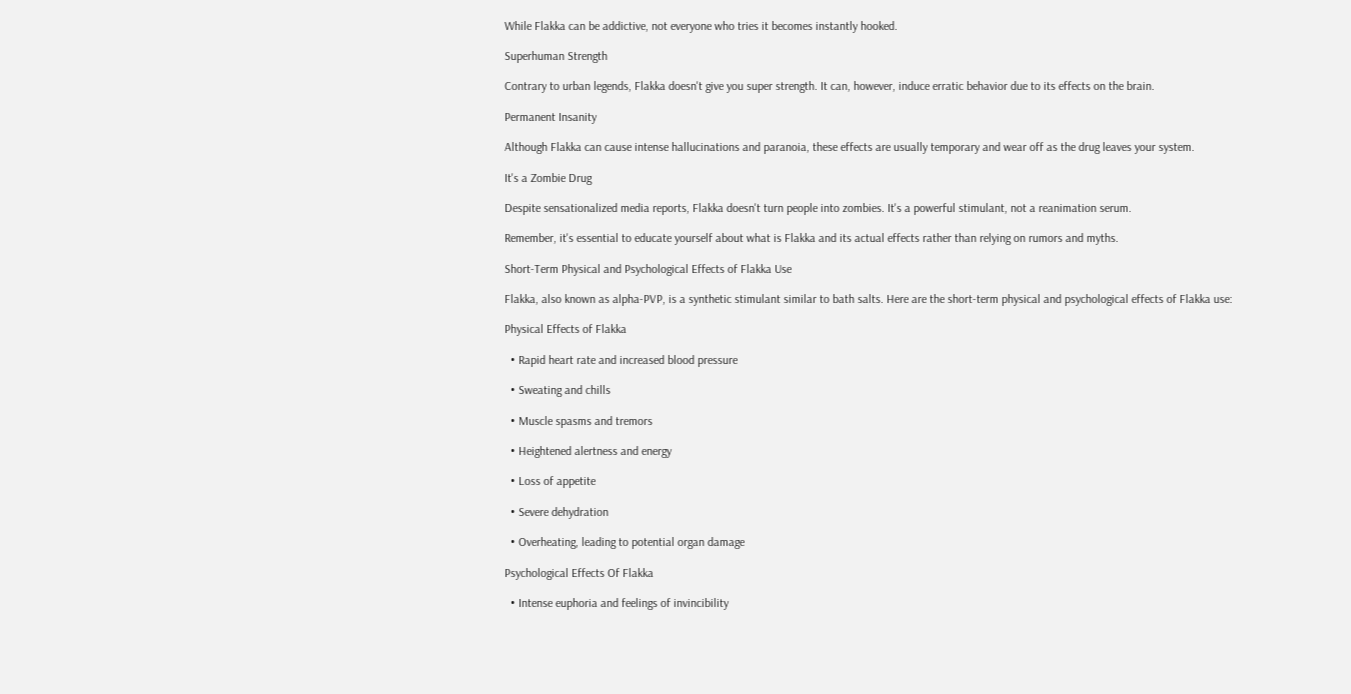While Flakka can be addictive, not everyone who tries it becomes instantly hooked.

Superhuman Strength

Contrary to urban legends, Flakka doesn't give you super strength. It can, however, induce erratic behavior due to its effects on the brain.

Permanent Insanity

Although Flakka can cause intense hallucinations and paranoia, these effects are usually temporary and wear off as the drug leaves your system.

It's a Zombie Drug

Despite sensationalized media reports, Flakka doesn't turn people into zombies. It's a powerful stimulant, not a reanimation serum.

Remember, it's essential to educate yourself about what is Flakka and its actual effects rather than relying on rumors and myths.

Short-Term Physical and Psychological Effects of Flakka Use

Flakka, also known as alpha-PVP, is a synthetic stimulant similar to bath salts. Here are the short-term physical and psychological effects of Flakka use:

Physical Effects of Flakka

  • Rapid heart rate and increased blood pressure

  • Sweating and chills

  • Muscle spasms and tremors

  • Heightened alertness and energy

  • Loss of appetite

  • Severe dehydration

  • Overheating, leading to potential organ damage

Psychological Effects Of Flakka

  • Intense euphoria and feelings of invincibility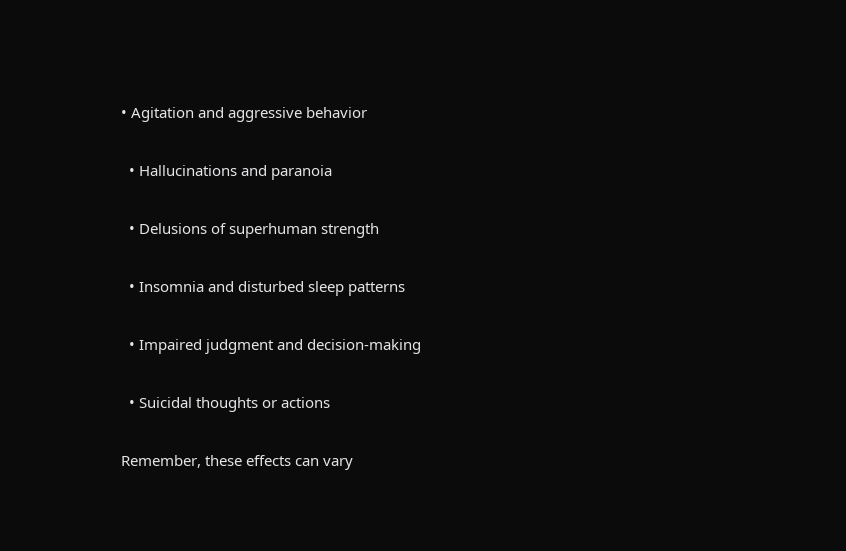• Agitation and aggressive behavior

  • Hallucinations and paranoia

  • Delusions of superhuman strength

  • Insomnia and disturbed sleep patterns

  • Impaired judgment and decision-making

  • Suicidal thoughts or actions

Remember, these effects can vary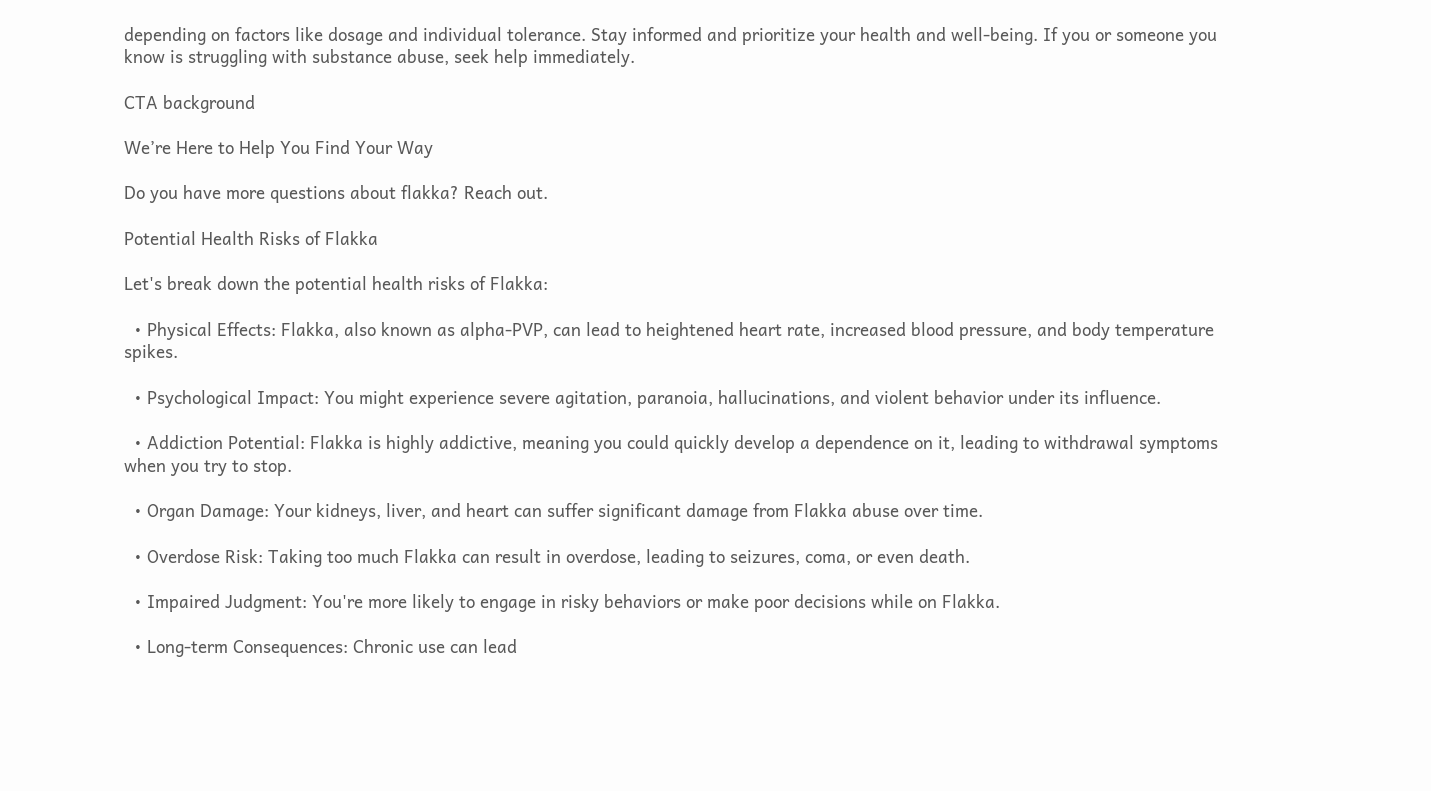depending on factors like dosage and individual tolerance. Stay informed and prioritize your health and well-being. If you or someone you know is struggling with substance abuse, seek help immediately.

CTA background

We’re Here to Help You Find Your Way

Do you have more questions about flakka? Reach out.

Potential Health Risks of Flakka

Let's break down the potential health risks of Flakka:

  • Physical Effects: Flakka, also known as alpha-PVP, can lead to heightened heart rate, increased blood pressure, and body temperature spikes.

  • Psychological Impact: You might experience severe agitation, paranoia, hallucinations, and violent behavior under its influence.

  • Addiction Potential: Flakka is highly addictive, meaning you could quickly develop a dependence on it, leading to withdrawal symptoms when you try to stop.

  • Organ Damage: Your kidneys, liver, and heart can suffer significant damage from Flakka abuse over time.

  • Overdose Risk: Taking too much Flakka can result in overdose, leading to seizures, coma, or even death.

  • Impaired Judgment: You're more likely to engage in risky behaviors or make poor decisions while on Flakka.

  • Long-term Consequences: Chronic use can lead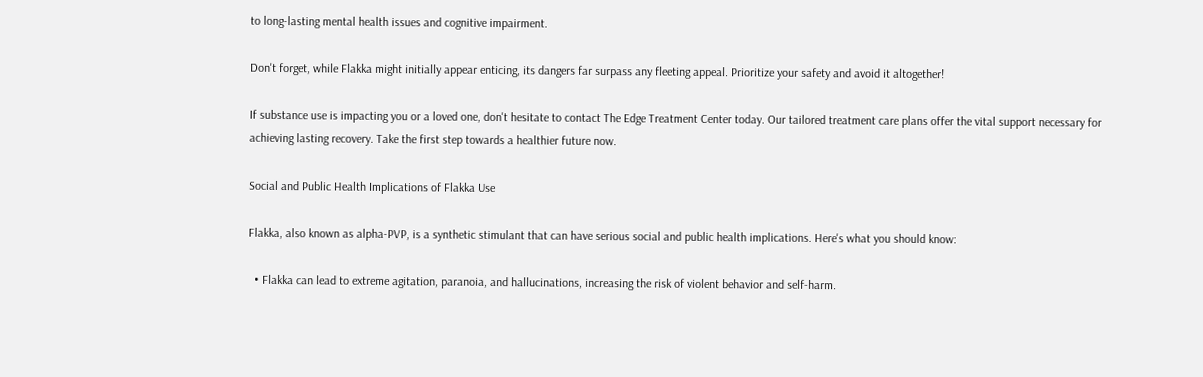to long-lasting mental health issues and cognitive impairment.

Don't forget, while Flakka might initially appear enticing, its dangers far surpass any fleeting appeal. Prioritize your safety and avoid it altogether!

If substance use is impacting you or a loved one, don't hesitate to contact The Edge Treatment Center today. Our tailored treatment care plans offer the vital support necessary for achieving lasting recovery. Take the first step towards a healthier future now.

Social and Public Health Implications of Flakka Use

Flakka, also known as alpha-PVP, is a synthetic stimulant that can have serious social and public health implications. Here's what you should know:

  • Flakka can lead to extreme agitation, paranoia, and hallucinations, increasing the risk of violent behavior and self-harm.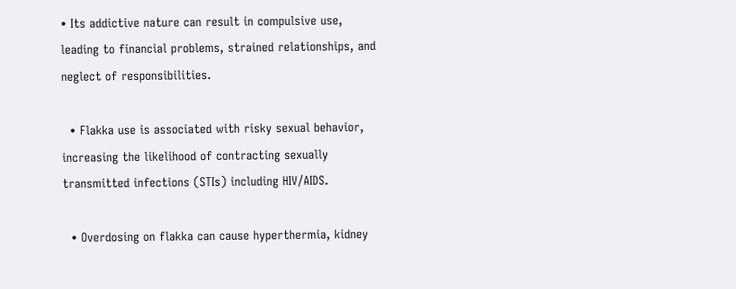• Its addictive nature can result in compulsive use, leading to financial problems, strained relationships, and neglect of responsibilities.

  • Flakka use is associated with risky sexual behavior, increasing the likelihood of contracting sexually transmitted infections (STIs) including HIV/AIDS.

  • Overdosing on flakka can cause hyperthermia, kidney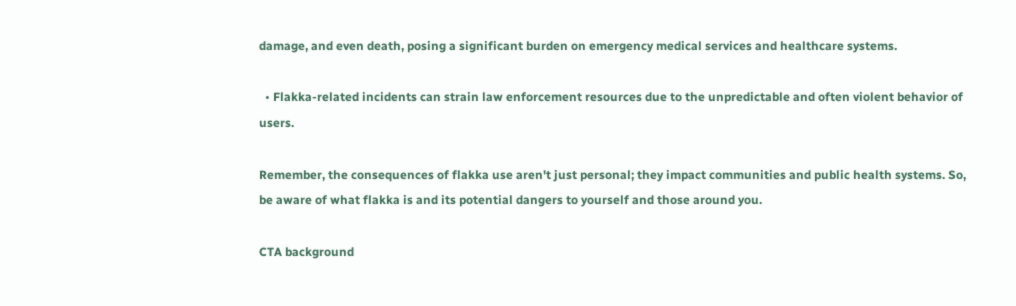damage, and even death, posing a significant burden on emergency medical services and healthcare systems.

  • Flakka-related incidents can strain law enforcement resources due to the unpredictable and often violent behavior of users.

Remember, the consequences of flakka use aren't just personal; they impact communities and public health systems. So, be aware of what flakka is and its potential dangers to yourself and those around you.

CTA background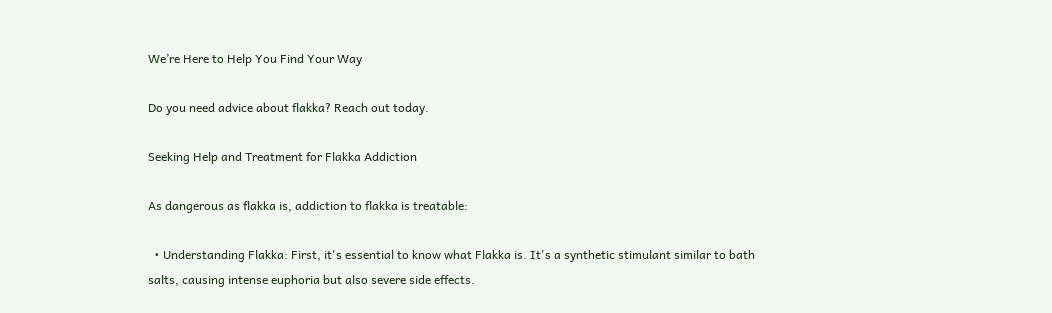We’re Here to Help You Find Your Way

Do you need advice about flakka? Reach out today.

Seeking Help and Treatment for Flakka Addiction

As dangerous as flakka is, addiction to flakka is treatable:

  • Understanding Flakka: First, it's essential to know what Flakka is. It's a synthetic stimulant similar to bath salts, causing intense euphoria but also severe side effects.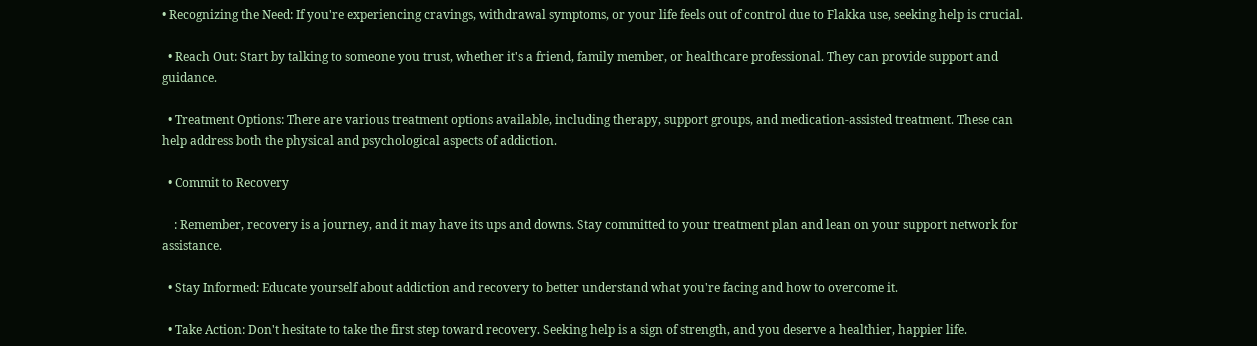• Recognizing the Need: If you're experiencing cravings, withdrawal symptoms, or your life feels out of control due to Flakka use, seeking help is crucial.

  • Reach Out: Start by talking to someone you trust, whether it's a friend, family member, or healthcare professional. They can provide support and guidance.

  • Treatment Options: There are various treatment options available, including therapy, support groups, and medication-assisted treatment. These can help address both the physical and psychological aspects of addiction.

  • Commit to Recovery

    : Remember, recovery is a journey, and it may have its ups and downs. Stay committed to your treatment plan and lean on your support network for assistance.

  • Stay Informed: Educate yourself about addiction and recovery to better understand what you're facing and how to overcome it.

  • Take Action: Don't hesitate to take the first step toward recovery. Seeking help is a sign of strength, and you deserve a healthier, happier life.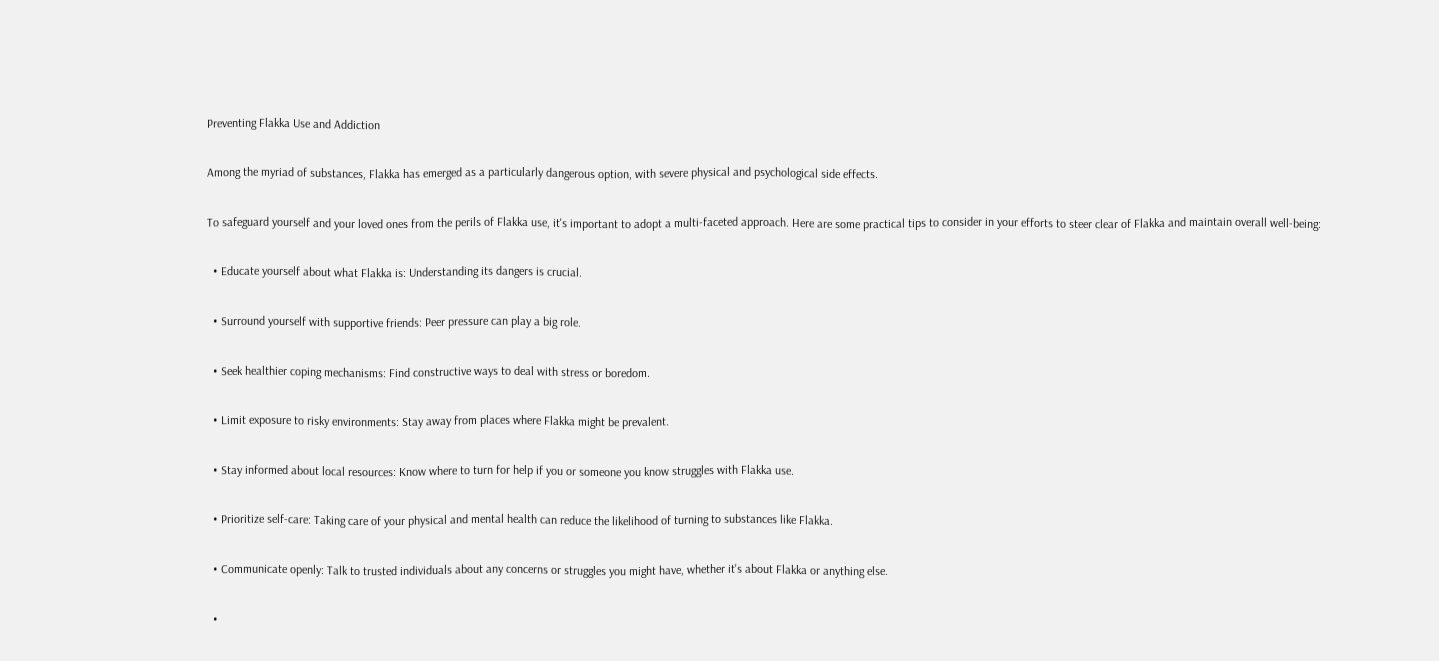Preventing Flakka Use and Addiction

Among the myriad of substances, Flakka has emerged as a particularly dangerous option, with severe physical and psychological side effects.

To safeguard yourself and your loved ones from the perils of Flakka use, it's important to adopt a multi-faceted approach. Here are some practical tips to consider in your efforts to steer clear of Flakka and maintain overall well-being:

  • Educate yourself about what Flakka is: Understanding its dangers is crucial.

  • Surround yourself with supportive friends: Peer pressure can play a big role.

  • Seek healthier coping mechanisms: Find constructive ways to deal with stress or boredom.

  • Limit exposure to risky environments: Stay away from places where Flakka might be prevalent.

  • Stay informed about local resources: Know where to turn for help if you or someone you know struggles with Flakka use.

  • Prioritize self-care: Taking care of your physical and mental health can reduce the likelihood of turning to substances like Flakka.

  • Communicate openly: Talk to trusted individuals about any concerns or struggles you might have, whether it's about Flakka or anything else.

  •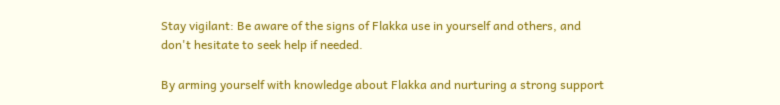Stay vigilant: Be aware of the signs of Flakka use in yourself and others, and don't hesitate to seek help if needed.

By arming yourself with knowledge about Flakka and nurturing a strong support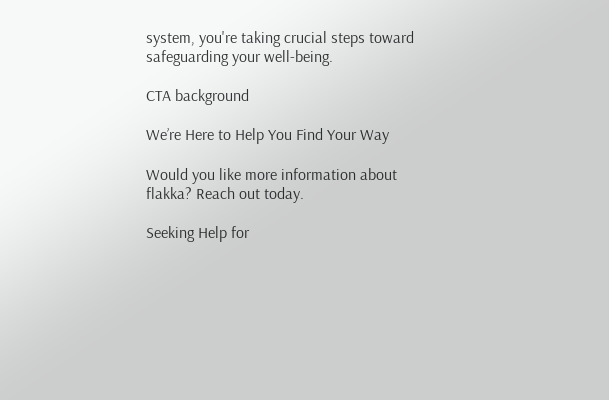system, you're taking crucial steps toward safeguarding your well-being.

CTA background

We’re Here to Help You Find Your Way

Would you like more information about flakka? Reach out today.

Seeking Help for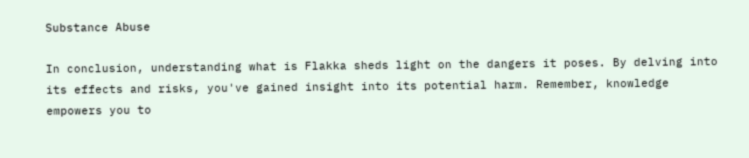Substance Abuse

In conclusion, understanding what is Flakka sheds light on the dangers it poses. By delving into its effects and risks, you've gained insight into its potential harm. Remember, knowledge empowers you to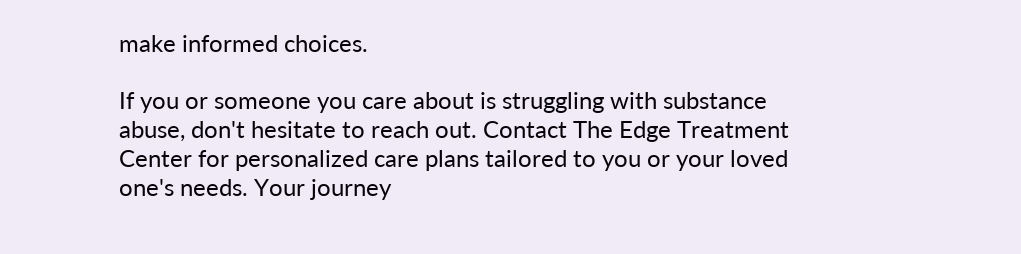make informed choices.

If you or someone you care about is struggling with substance abuse, don't hesitate to reach out. Contact The Edge Treatment Center for personalized care plans tailored to you or your loved one's needs. Your journey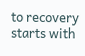to recovery starts with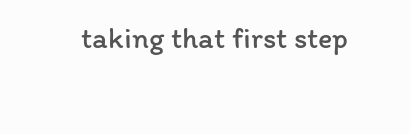taking that first step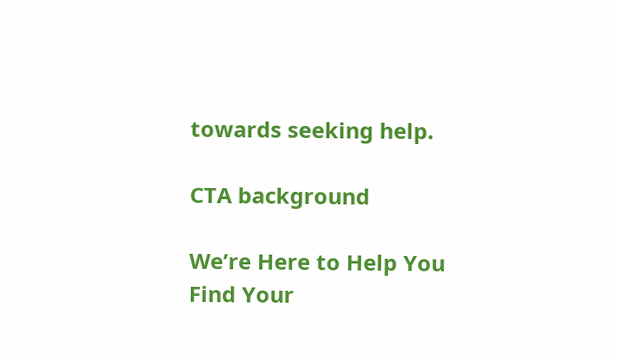towards seeking help.

CTA background

We’re Here to Help You Find Your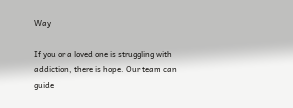Way

If you or a loved one is struggling with addiction, there is hope. Our team can guide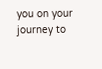you on your journey to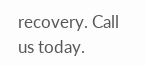recovery. Call us today.